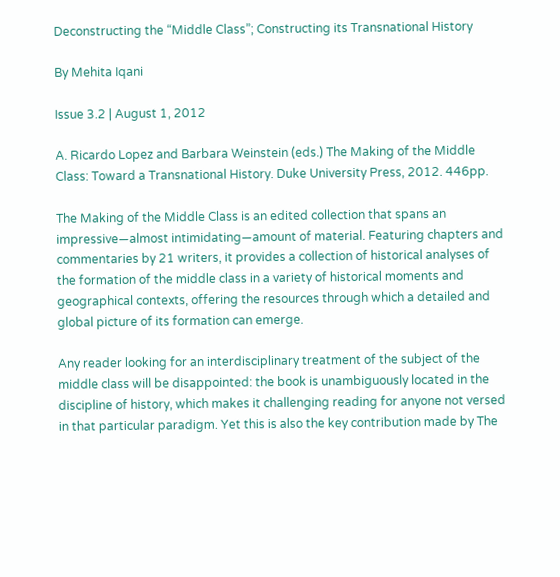Deconstructing the “Middle Class”; Constructing its Transnational History

By Mehita Iqani

Issue 3.2 | August 1, 2012

A. Ricardo Lopez and Barbara Weinstein (eds.) The Making of the Middle Class: Toward a Transnational History. Duke University Press, 2012. 446pp.

The Making of the Middle Class is an edited collection that spans an impressive—almost intimidating—amount of material. Featuring chapters and commentaries by 21 writers, it provides a collection of historical analyses of the formation of the middle class in a variety of historical moments and geographical contexts, offering the resources through which a detailed and global picture of its formation can emerge.

Any reader looking for an interdisciplinary treatment of the subject of the middle class will be disappointed: the book is unambiguously located in the discipline of history, which makes it challenging reading for anyone not versed in that particular paradigm. Yet this is also the key contribution made by The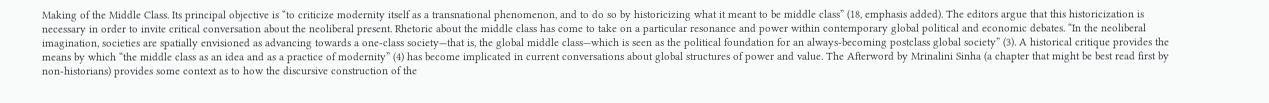Making of the Middle Class. Its principal objective is “to criticize modernity itself as a transnational phenomenon, and to do so by historicizing what it meant to be middle class” (18, emphasis added). The editors argue that this historicization is necessary in order to invite critical conversation about the neoliberal present. Rhetoric about the middle class has come to take on a particular resonance and power within contemporary global political and economic debates. “In the neoliberal imagination, societies are spatially envisioned as advancing towards a one-class society—that is, the global middle class—which is seen as the political foundation for an always-becoming postclass global society” (3). A historical critique provides the means by which “the middle class as an idea and as a practice of modernity” (4) has become implicated in current conversations about global structures of power and value. The Afterword by Mrinalini Sinha (a chapter that might be best read first by non-historians) provides some context as to how the discursive construction of the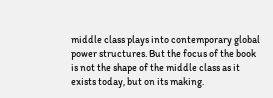middle class plays into contemporary global power structures. But the focus of the book is not the shape of the middle class as it exists today, but on its making.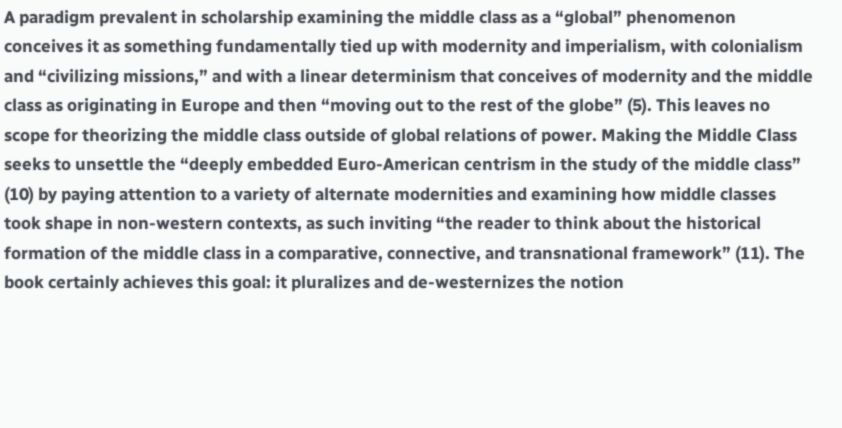A paradigm prevalent in scholarship examining the middle class as a “global” phenomenon conceives it as something fundamentally tied up with modernity and imperialism, with colonialism and “civilizing missions,” and with a linear determinism that conceives of modernity and the middle class as originating in Europe and then “moving out to the rest of the globe” (5). This leaves no scope for theorizing the middle class outside of global relations of power. Making the Middle Class seeks to unsettle the “deeply embedded Euro-American centrism in the study of the middle class” (10) by paying attention to a variety of alternate modernities and examining how middle classes took shape in non-western contexts, as such inviting “the reader to think about the historical formation of the middle class in a comparative, connective, and transnational framework” (11). The book certainly achieves this goal: it pluralizes and de-westernizes the notion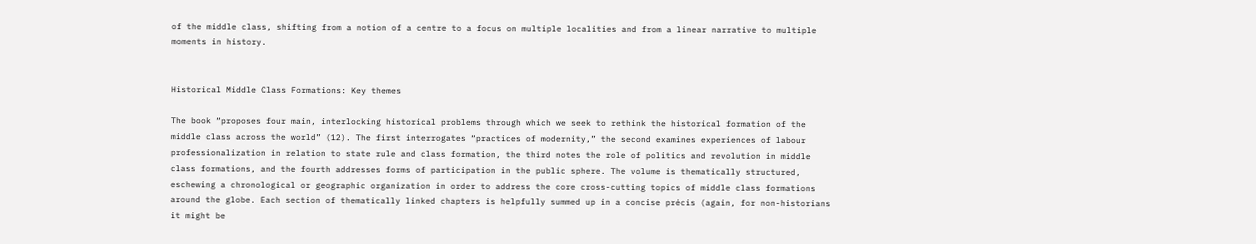of the middle class, shifting from a notion of a centre to a focus on multiple localities and from a linear narrative to multiple moments in history.


Historical Middle Class Formations: Key themes

The book “proposes four main, interlocking historical problems through which we seek to rethink the historical formation of the middle class across the world” (12). The first interrogates “practices of modernity,” the second examines experiences of labour professionalization in relation to state rule and class formation, the third notes the role of politics and revolution in middle class formations, and the fourth addresses forms of participation in the public sphere. The volume is thematically structured, eschewing a chronological or geographic organization in order to address the core cross-cutting topics of middle class formations around the globe. Each section of thematically linked chapters is helpfully summed up in a concise précis (again, for non-historians it might be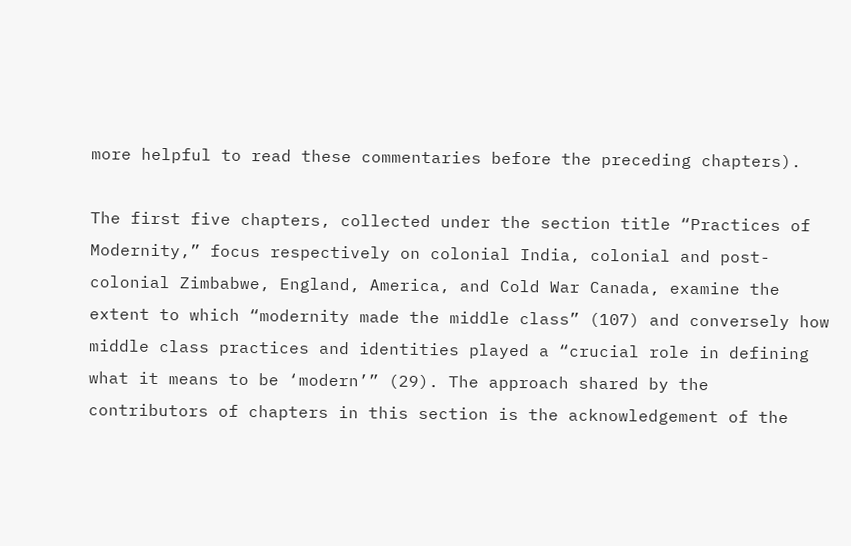more helpful to read these commentaries before the preceding chapters).

The first five chapters, collected under the section title “Practices of Modernity,” focus respectively on colonial India, colonial and post-colonial Zimbabwe, England, America, and Cold War Canada, examine the extent to which “modernity made the middle class” (107) and conversely how middle class practices and identities played a “crucial role in defining what it means to be ‘modern’” (29). The approach shared by the contributors of chapters in this section is the acknowledgement of the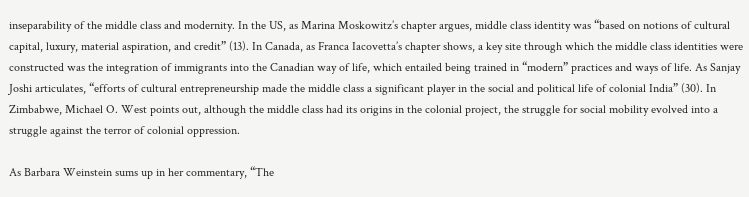inseparability of the middle class and modernity. In the US, as Marina Moskowitz’s chapter argues, middle class identity was “based on notions of cultural capital, luxury, material aspiration, and credit” (13). In Canada, as Franca Iacovetta’s chapter shows, a key site through which the middle class identities were constructed was the integration of immigrants into the Canadian way of life, which entailed being trained in “modern” practices and ways of life. As Sanjay Joshi articulates, “efforts of cultural entrepreneurship made the middle class a significant player in the social and political life of colonial India” (30). In Zimbabwe, Michael O. West points out, although the middle class had its origins in the colonial project, the struggle for social mobility evolved into a struggle against the terror of colonial oppression.

As Barbara Weinstein sums up in her commentary, “The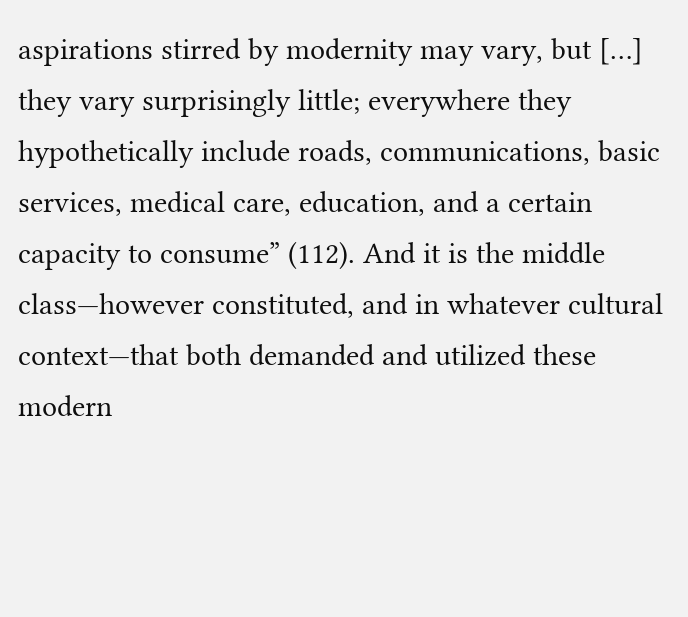aspirations stirred by modernity may vary, but […] they vary surprisingly little; everywhere they hypothetically include roads, communications, basic services, medical care, education, and a certain capacity to consume” (112). And it is the middle class—however constituted, and in whatever cultural context—that both demanded and utilized these modern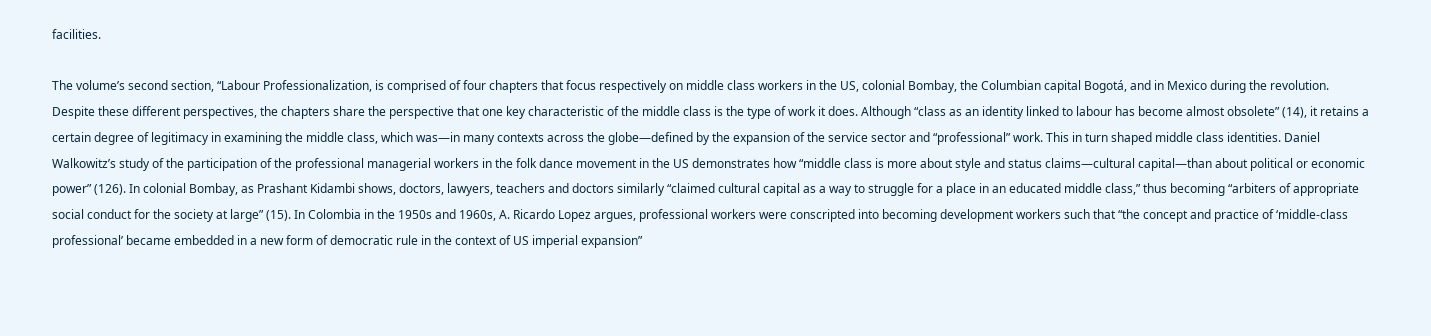facilities.

The volume’s second section, “Labour Professionalization, is comprised of four chapters that focus respectively on middle class workers in the US, colonial Bombay, the Columbian capital Bogotá, and in Mexico during the revolution. Despite these different perspectives, the chapters share the perspective that one key characteristic of the middle class is the type of work it does. Although “class as an identity linked to labour has become almost obsolete” (14), it retains a certain degree of legitimacy in examining the middle class, which was—in many contexts across the globe—defined by the expansion of the service sector and “professional” work. This in turn shaped middle class identities. Daniel Walkowitz’s study of the participation of the professional managerial workers in the folk dance movement in the US demonstrates how “middle class is more about style and status claims—cultural capital—than about political or economic power” (126). In colonial Bombay, as Prashant Kidambi shows, doctors, lawyers, teachers and doctors similarly “claimed cultural capital as a way to struggle for a place in an educated middle class,” thus becoming “arbiters of appropriate social conduct for the society at large” (15). In Colombia in the 1950s and 1960s, A. Ricardo Lopez argues, professional workers were conscripted into becoming development workers such that “the concept and practice of ‘middle-class professional’ became embedded in a new form of democratic rule in the context of US imperial expansion”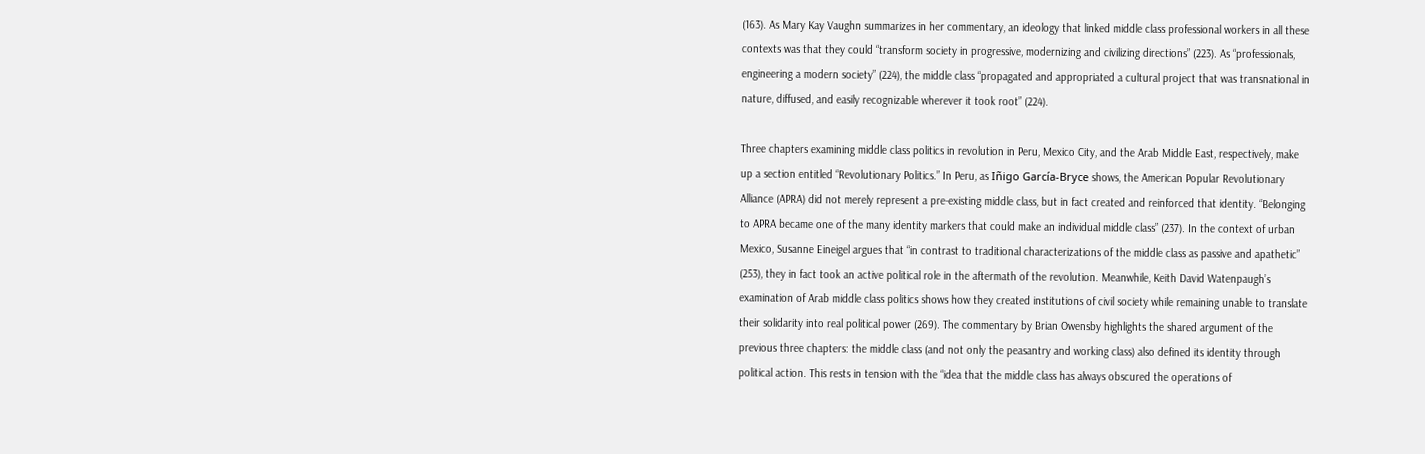(163). As Mary Kay Vaughn summarizes in her commentary, an ideology that linked middle class professional workers in all these contexts was that they could “transform society in progressive, modernizing and civilizing directions” (223). As “professionals, engineering a modern society” (224), the middle class “propagated and appropriated a cultural project that was transnational in nature, diffused, and easily recognizable wherever it took root” (224).

Three chapters examining middle class politics in revolution in Peru, Mexico City, and the Arab Middle East, respectively, make up a section entitled “Revolutionary Politics.” In Peru, as Iñigo García-Bryce shows, the American Popular Revolutionary Alliance (APRA) did not merely represent a pre-existing middle class, but in fact created and reinforced that identity. “Belonging to APRA became one of the many identity markers that could make an individual middle class” (237). In the context of urban Mexico, Susanne Eineigel argues that “in contrast to traditional characterizations of the middle class as passive and apathetic” (253), they in fact took an active political role in the aftermath of the revolution. Meanwhile, Keith David Watenpaugh’s examination of Arab middle class politics shows how they created institutions of civil society while remaining unable to translate their solidarity into real political power (269). The commentary by Brian Owensby highlights the shared argument of the previous three chapters: the middle class (and not only the peasantry and working class) also defined its identity through political action. This rests in tension with the “idea that the middle class has always obscured the operations of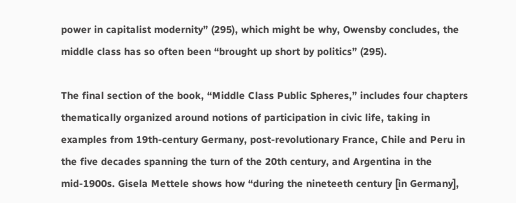power in capitalist modernity” (295), which might be why, Owensby concludes, the middle class has so often been “brought up short by politics” (295).

The final section of the book, “Middle Class Public Spheres,” includes four chapters thematically organized around notions of participation in civic life, taking in examples from 19th-century Germany, post-revolutionary France, Chile and Peru in the five decades spanning the turn of the 20th century, and Argentina in the mid-1900s. Gisela Mettele shows how “during the nineteeth century [in Germany],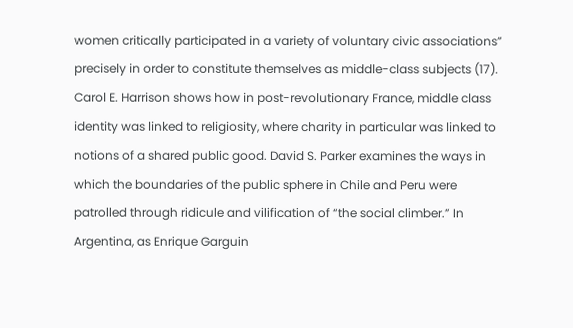women critically participated in a variety of voluntary civic associations” precisely in order to constitute themselves as middle-class subjects (17). Carol E. Harrison shows how in post-revolutionary France, middle class identity was linked to religiosity, where charity in particular was linked to notions of a shared public good. David S. Parker examines the ways in which the boundaries of the public sphere in Chile and Peru were patrolled through ridicule and vilification of “the social climber.” In Argentina, as Enrique Garguin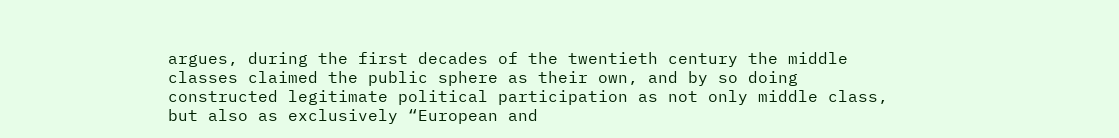argues, during the first decades of the twentieth century the middle classes claimed the public sphere as their own, and by so doing constructed legitimate political participation as not only middle class, but also as exclusively “European and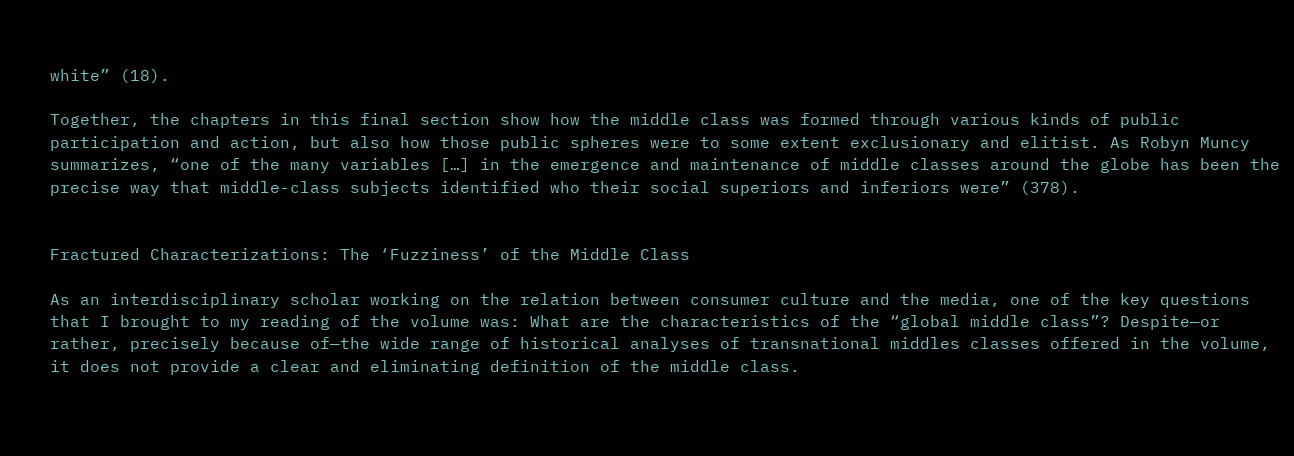white” (18).

Together, the chapters in this final section show how the middle class was formed through various kinds of public participation and action, but also how those public spheres were to some extent exclusionary and elitist. As Robyn Muncy summarizes, “one of the many variables […] in the emergence and maintenance of middle classes around the globe has been the precise way that middle-class subjects identified who their social superiors and inferiors were” (378).


Fractured Characterizations: The ‘Fuzziness’ of the Middle Class

As an interdisciplinary scholar working on the relation between consumer culture and the media, one of the key questions that I brought to my reading of the volume was: What are the characteristics of the “global middle class”? Despite—or rather, precisely because of—the wide range of historical analyses of transnational middles classes offered in the volume, it does not provide a clear and eliminating definition of the middle class.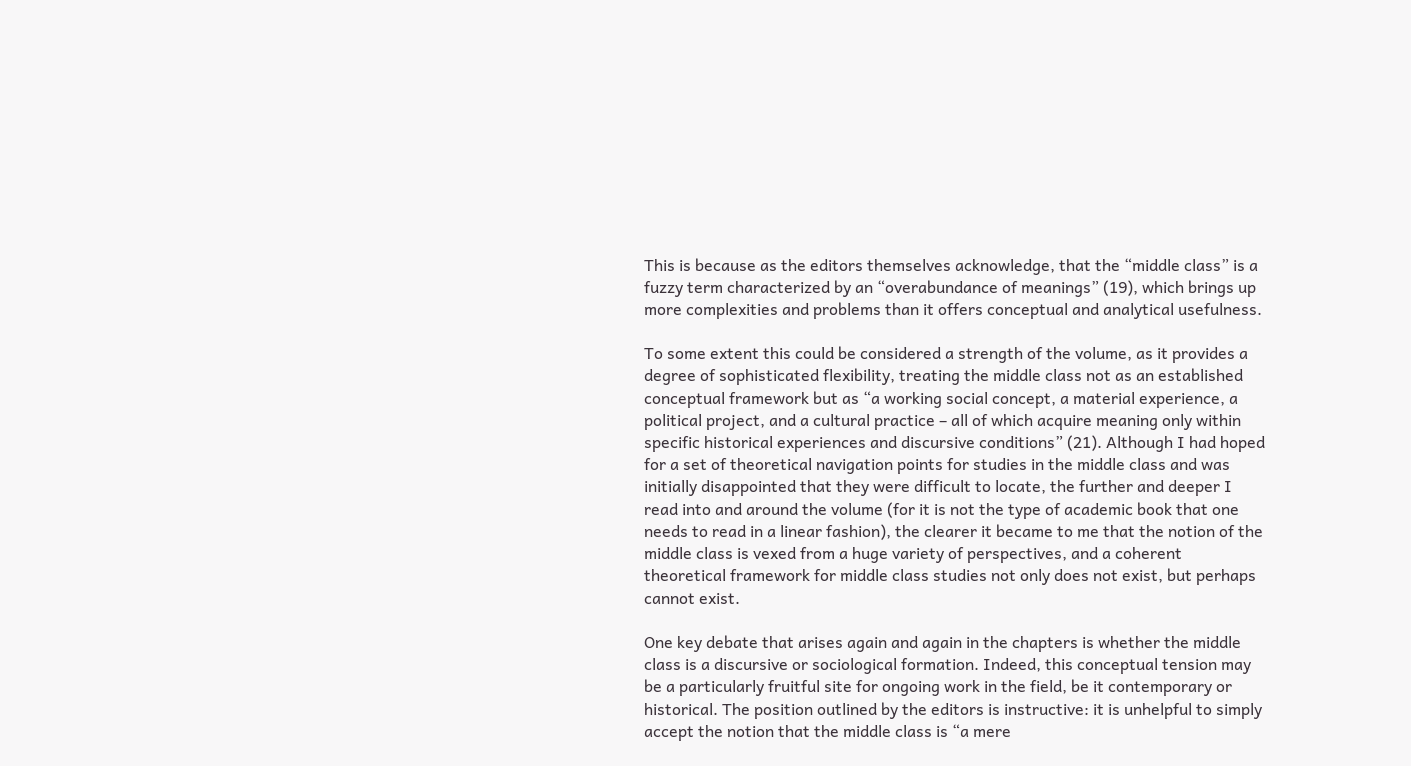This is because as the editors themselves acknowledge, that the “middle class” is a fuzzy term characterized by an “overabundance of meanings” (19), which brings up more complexities and problems than it offers conceptual and analytical usefulness.

To some extent this could be considered a strength of the volume, as it provides a degree of sophisticated flexibility, treating the middle class not as an established conceptual framework but as “a working social concept, a material experience, a political project, and a cultural practice – all of which acquire meaning only within specific historical experiences and discursive conditions” (21). Although I had hoped for a set of theoretical navigation points for studies in the middle class and was initially disappointed that they were difficult to locate, the further and deeper I read into and around the volume (for it is not the type of academic book that one needs to read in a linear fashion), the clearer it became to me that the notion of the middle class is vexed from a huge variety of perspectives, and a coherent theoretical framework for middle class studies not only does not exist, but perhaps cannot exist.

One key debate that arises again and again in the chapters is whether the middle class is a discursive or sociological formation. Indeed, this conceptual tension may be a particularly fruitful site for ongoing work in the field, be it contemporary or historical. The position outlined by the editors is instructive: it is unhelpful to simply accept the notion that the middle class is “a mere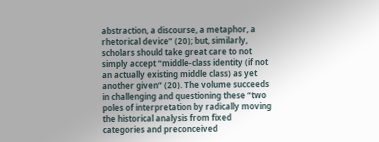abstraction, a discourse, a metaphor, a rhetorical device” (20); but, similarly, scholars should take great care to not simply accept “middle-class identity (if not an actually existing middle class) as yet another given” (20). The volume succeeds in challenging and questioning these “two poles of interpretation by radically moving the historical analysis from fixed categories and preconceived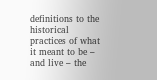definitions to the historical practices of what it meant to be – and live – the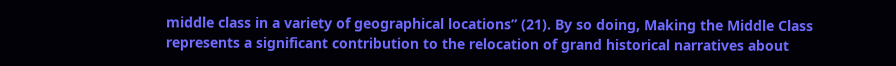middle class in a variety of geographical locations” (21). By so doing, Making the Middle Class represents a significant contribution to the relocation of grand historical narratives about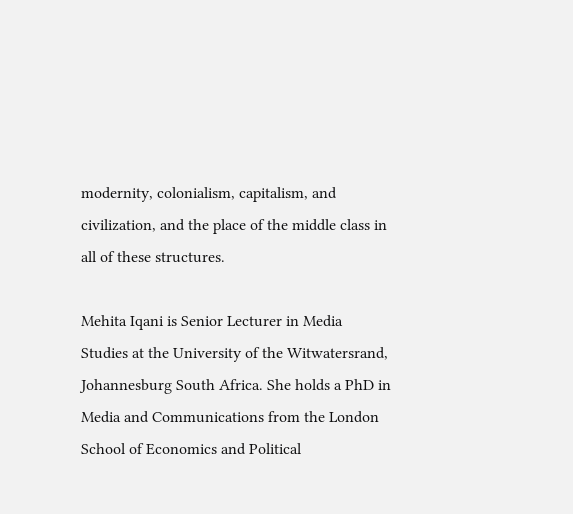modernity, colonialism, capitalism, and civilization, and the place of the middle class in all of these structures.

Mehita Iqani is Senior Lecturer in Media Studies at the University of the Witwatersrand, Johannesburg South Africa. She holds a PhD in Media and Communications from the London School of Economics and Political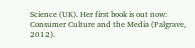Science (UK). Her first book is out now: Consumer Culture and the Media (Palgrave, 2012).